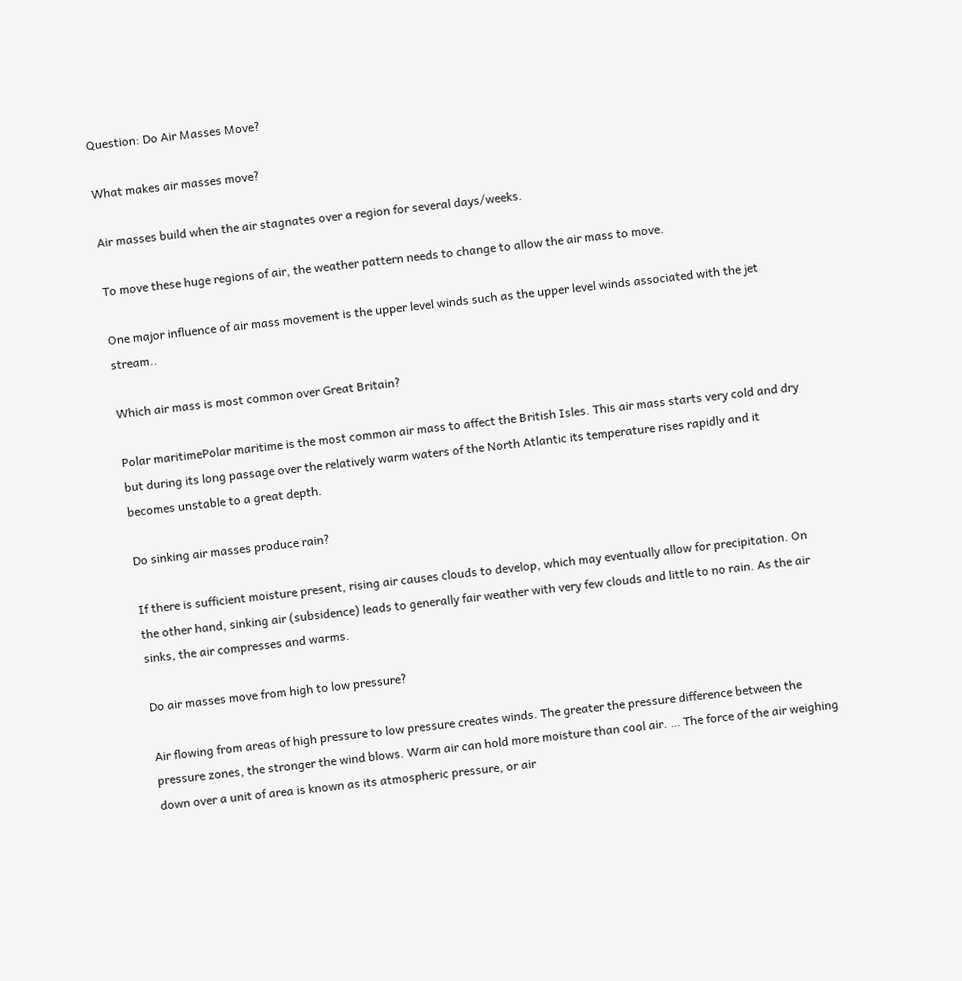Question: Do Air Masses Move?

What makes air masses move?

Air masses build when the air stagnates over a region for several days/weeks.

To move these huge regions of air, the weather pattern needs to change to allow the air mass to move.

One major influence of air mass movement is the upper level winds such as the upper level winds associated with the jet stream..

Which air mass is most common over Great Britain?

Polar maritimePolar maritime is the most common air mass to affect the British Isles. This air mass starts very cold and dry but during its long passage over the relatively warm waters of the North Atlantic its temperature rises rapidly and it becomes unstable to a great depth.

Do sinking air masses produce rain?

If there is sufficient moisture present, rising air causes clouds to develop, which may eventually allow for precipitation. On the other hand, sinking air (subsidence) leads to generally fair weather with very few clouds and little to no rain. As the air sinks, the air compresses and warms.

Do air masses move from high to low pressure?

Air flowing from areas of high pressure to low pressure creates winds. The greater the pressure difference between the pressure zones, the stronger the wind blows. Warm air can hold more moisture than cool air. … The force of the air weighing down over a unit of area is known as its atmospheric pressure, or air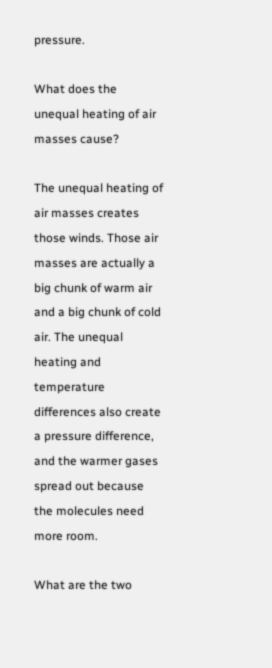pressure.

What does the unequal heating of air masses cause?

The unequal heating of air masses creates those winds. Those air masses are actually a big chunk of warm air and a big chunk of cold air. The unequal heating and temperature differences also create a pressure difference, and the warmer gases spread out because the molecules need more room.

What are the two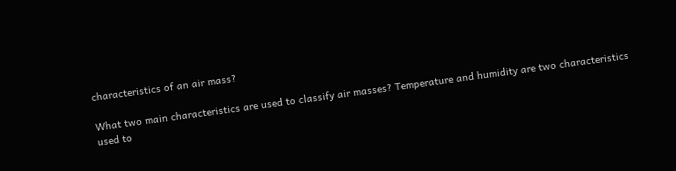characteristics of an air mass?

What two main characteristics are used to classify air masses? Temperature and humidity are two characteristics used to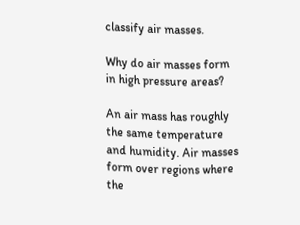classify air masses.

Why do air masses form in high pressure areas?

An air mass has roughly the same temperature and humidity. Air masses form over regions where the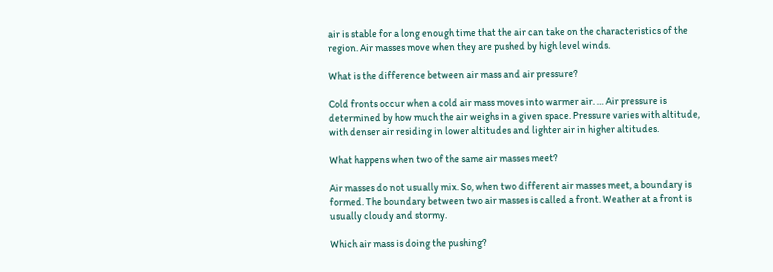air is stable for a long enough time that the air can take on the characteristics of the region. Air masses move when they are pushed by high level winds.

What is the difference between air mass and air pressure?

Cold fronts occur when a cold air mass moves into warmer air. … Air pressure is determined by how much the air weighs in a given space. Pressure varies with altitude, with denser air residing in lower altitudes and lighter air in higher altitudes.

What happens when two of the same air masses meet?

Air masses do not usually mix. So, when two different air masses meet, a boundary is formed. The boundary between two air masses is called a front. Weather at a front is usually cloudy and stormy.

Which air mass is doing the pushing?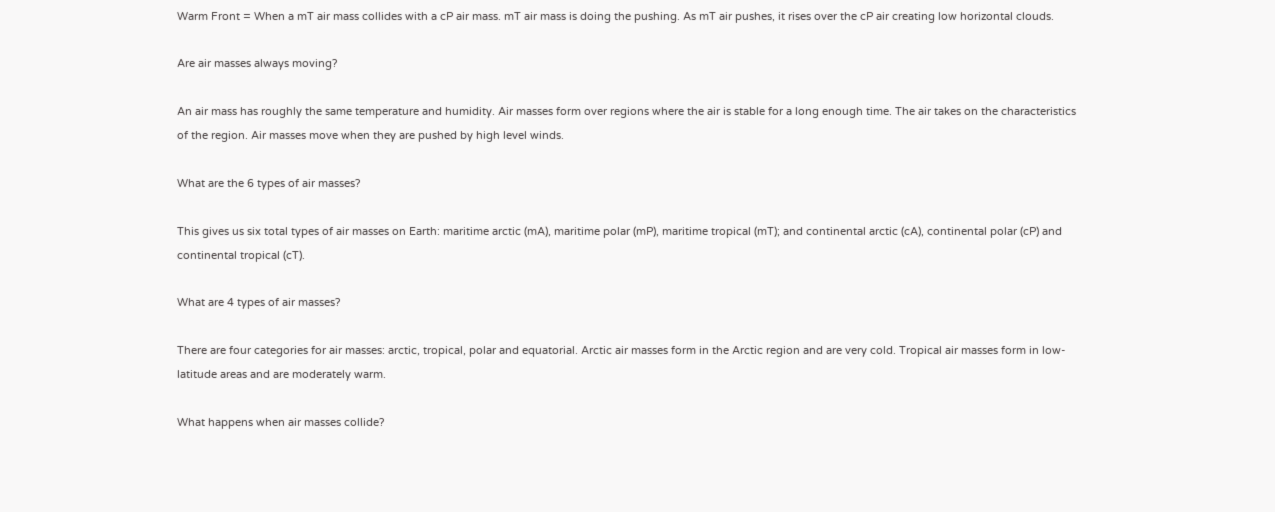Warm Front = When a mT air mass collides with a cP air mass. mT air mass is doing the pushing. As mT air pushes, it rises over the cP air creating low horizontal clouds.

Are air masses always moving?

An air mass has roughly the same temperature and humidity. Air masses form over regions where the air is stable for a long enough time. The air takes on the characteristics of the region. Air masses move when they are pushed by high level winds.

What are the 6 types of air masses?

This gives us six total types of air masses on Earth: maritime arctic (mA), maritime polar (mP), maritime tropical (mT); and continental arctic (cA), continental polar (cP) and continental tropical (cT).

What are 4 types of air masses?

There are four categories for air masses: arctic, tropical, polar and equatorial. Arctic air masses form in the Arctic region and are very cold. Tropical air masses form in low-latitude areas and are moderately warm.

What happens when air masses collide?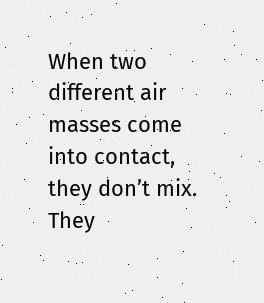When two different air masses come into contact, they don’t mix. They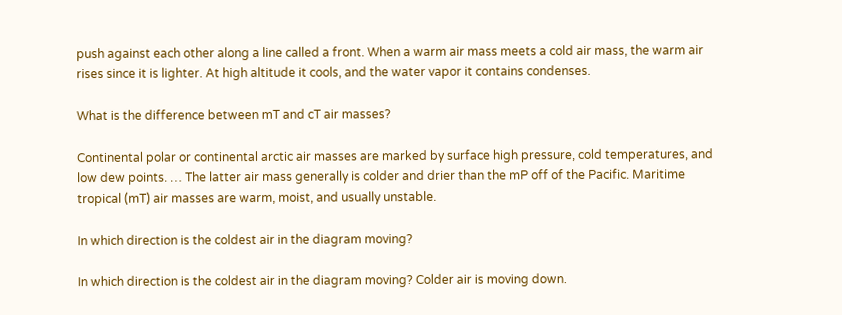push against each other along a line called a front. When a warm air mass meets a cold air mass, the warm air rises since it is lighter. At high altitude it cools, and the water vapor it contains condenses.

What is the difference between mT and cT air masses?

Continental polar or continental arctic air masses are marked by surface high pressure, cold temperatures, and low dew points. … The latter air mass generally is colder and drier than the mP off of the Pacific. Maritime tropical (mT) air masses are warm, moist, and usually unstable.

In which direction is the coldest air in the diagram moving?

In which direction is the coldest air in the diagram moving? Colder air is moving down.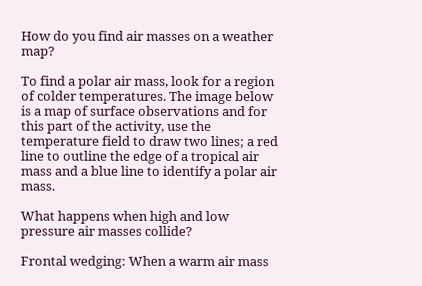How do you find air masses on a weather map?

To find a polar air mass, look for a region of colder temperatures. The image below is a map of surface observations and for this part of the activity, use the temperature field to draw two lines; a red line to outline the edge of a tropical air mass and a blue line to identify a polar air mass.

What happens when high and low pressure air masses collide?

Frontal wedging: When a warm air mass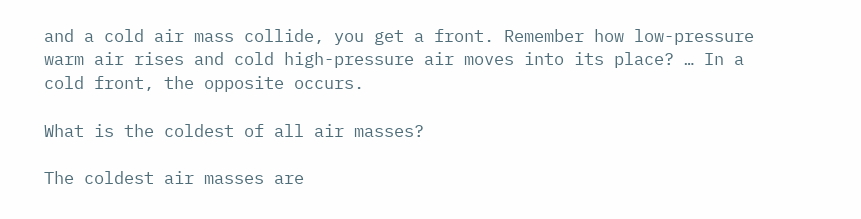and a cold air mass collide, you get a front. Remember how low-pressure warm air rises and cold high-pressure air moves into its place? … In a cold front, the opposite occurs.

What is the coldest of all air masses?

The coldest air masses are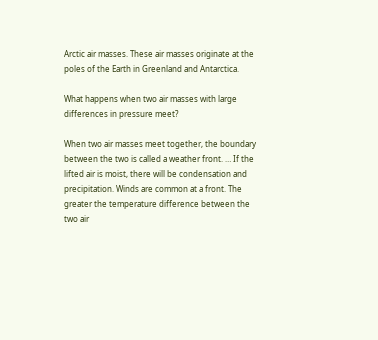Arctic air masses. These air masses originate at the poles of the Earth in Greenland and Antarctica.

What happens when two air masses with large differences in pressure meet?

When two air masses meet together, the boundary between the two is called a weather front. … If the lifted air is moist, there will be condensation and precipitation. Winds are common at a front. The greater the temperature difference between the two air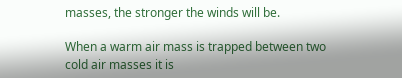masses, the stronger the winds will be.

When a warm air mass is trapped between two cold air masses it is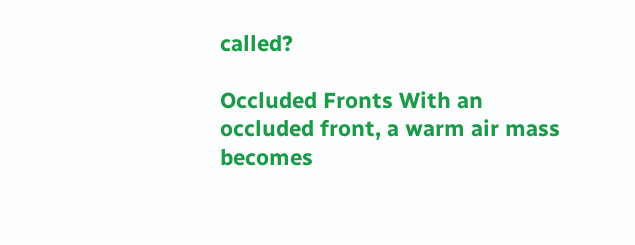called?

Occluded Fronts With an occluded front, a warm air mass becomes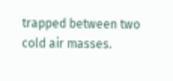trapped between two cold air masses.